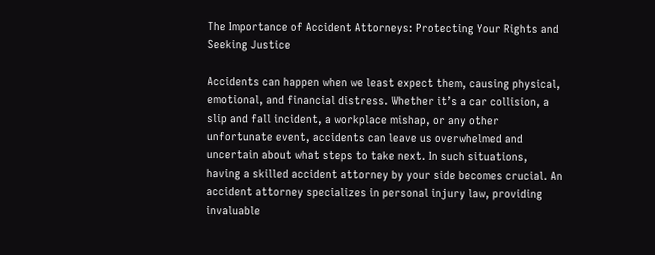The Importance of Accident Attorneys: Protecting Your Rights and Seeking Justice

Accidents can happen when we least expect them, causing physical, emotional, and financial distress. Whether it’s a car collision, a slip and fall incident, a workplace mishap, or any other unfortunate event, accidents can leave us overwhelmed and uncertain about what steps to take next. In such situations, having a skilled accident attorney by your side becomes crucial. An accident attorney specializes in personal injury law, providing invaluable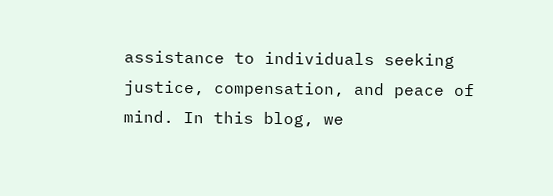assistance to individuals seeking justice, compensation, and peace of mind. In this blog, we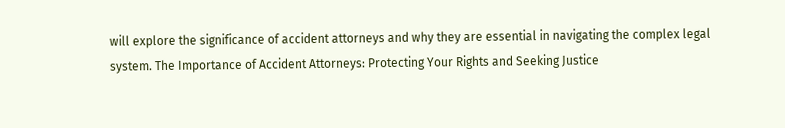will explore the significance of accident attorneys and why they are essential in navigating the complex legal system. The Importance of Accident Attorneys: Protecting Your Rights and Seeking Justice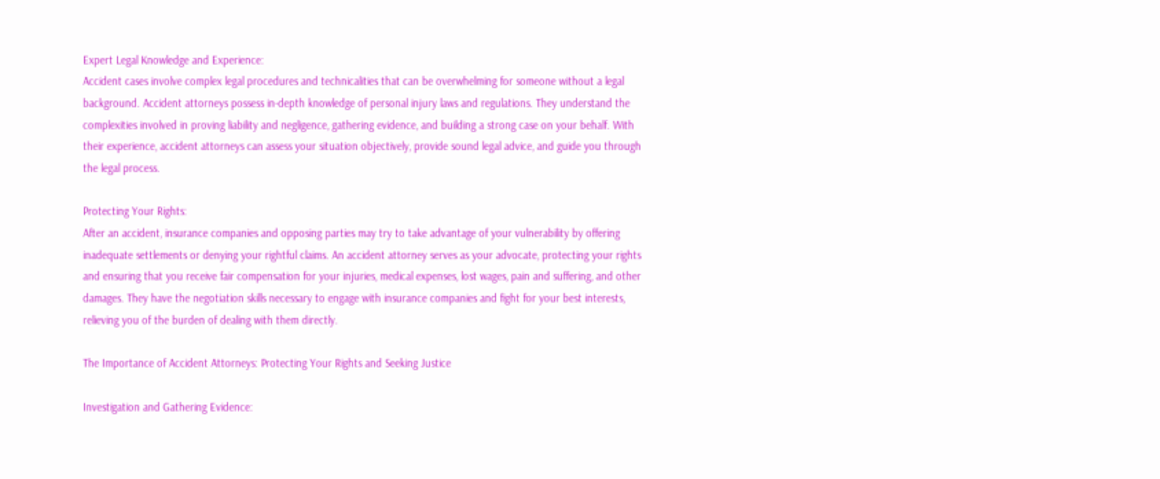Expert Legal Knowledge and Experience:
Accident cases involve complex legal procedures and technicalities that can be overwhelming for someone without a legal background. Accident attorneys possess in-depth knowledge of personal injury laws and regulations. They understand the complexities involved in proving liability and negligence, gathering evidence, and building a strong case on your behalf. With their experience, accident attorneys can assess your situation objectively, provide sound legal advice, and guide you through the legal process.

Protecting Your Rights:
After an accident, insurance companies and opposing parties may try to take advantage of your vulnerability by offering inadequate settlements or denying your rightful claims. An accident attorney serves as your advocate, protecting your rights and ensuring that you receive fair compensation for your injuries, medical expenses, lost wages, pain and suffering, and other damages. They have the negotiation skills necessary to engage with insurance companies and fight for your best interests, relieving you of the burden of dealing with them directly.

The Importance of Accident Attorneys: Protecting Your Rights and Seeking Justice

Investigation and Gathering Evidence: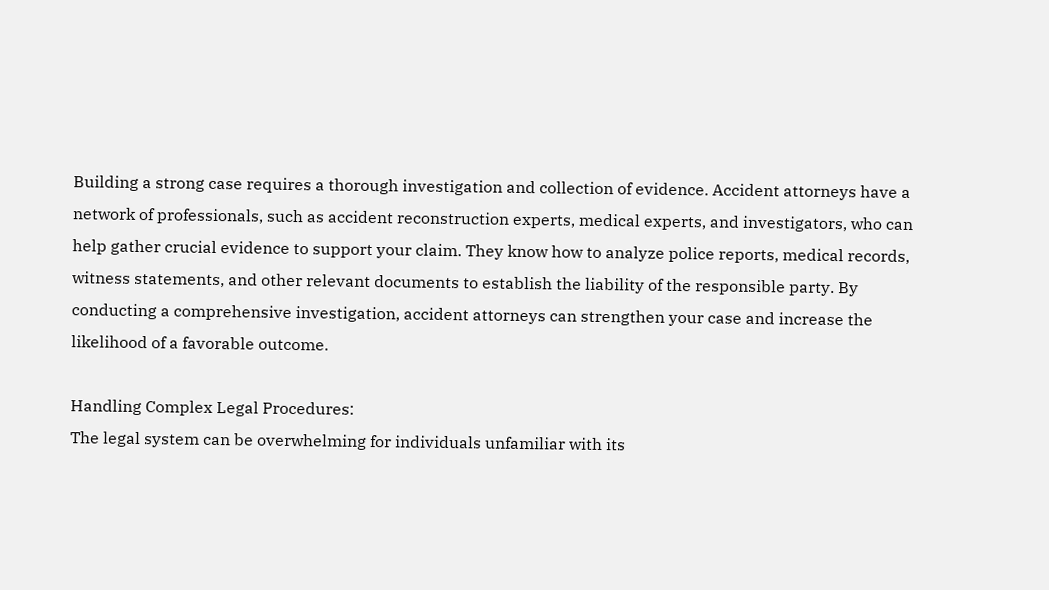Building a strong case requires a thorough investigation and collection of evidence. Accident attorneys have a network of professionals, such as accident reconstruction experts, medical experts, and investigators, who can help gather crucial evidence to support your claim. They know how to analyze police reports, medical records, witness statements, and other relevant documents to establish the liability of the responsible party. By conducting a comprehensive investigation, accident attorneys can strengthen your case and increase the likelihood of a favorable outcome.

Handling Complex Legal Procedures:
The legal system can be overwhelming for individuals unfamiliar with its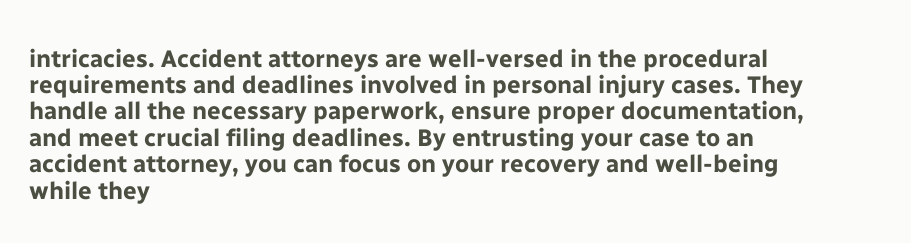intricacies. Accident attorneys are well-versed in the procedural requirements and deadlines involved in personal injury cases. They handle all the necessary paperwork, ensure proper documentation, and meet crucial filing deadlines. By entrusting your case to an accident attorney, you can focus on your recovery and well-being while they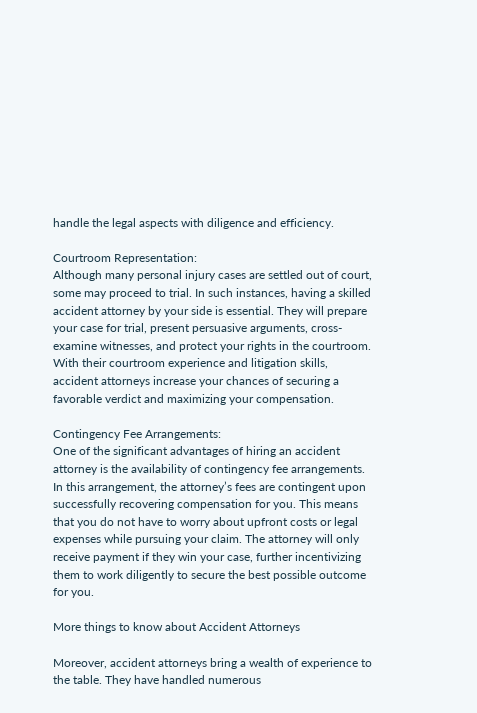handle the legal aspects with diligence and efficiency.

Courtroom Representation:
Although many personal injury cases are settled out of court, some may proceed to trial. In such instances, having a skilled accident attorney by your side is essential. They will prepare your case for trial, present persuasive arguments, cross-examine witnesses, and protect your rights in the courtroom. With their courtroom experience and litigation skills, accident attorneys increase your chances of securing a favorable verdict and maximizing your compensation.

Contingency Fee Arrangements:
One of the significant advantages of hiring an accident attorney is the availability of contingency fee arrangements. In this arrangement, the attorney’s fees are contingent upon successfully recovering compensation for you. This means that you do not have to worry about upfront costs or legal expenses while pursuing your claim. The attorney will only receive payment if they win your case, further incentivizing them to work diligently to secure the best possible outcome for you.

More things to know about Accident Attorneys

Moreover, accident attorneys bring a wealth of experience to the table. They have handled numerous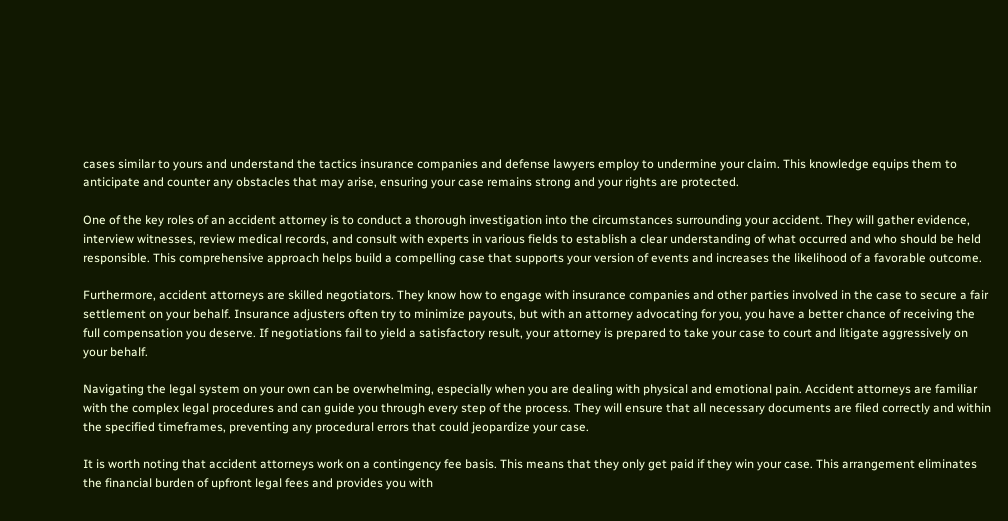cases similar to yours and understand the tactics insurance companies and defense lawyers employ to undermine your claim. This knowledge equips them to anticipate and counter any obstacles that may arise, ensuring your case remains strong and your rights are protected.

One of the key roles of an accident attorney is to conduct a thorough investigation into the circumstances surrounding your accident. They will gather evidence, interview witnesses, review medical records, and consult with experts in various fields to establish a clear understanding of what occurred and who should be held responsible. This comprehensive approach helps build a compelling case that supports your version of events and increases the likelihood of a favorable outcome.

Furthermore, accident attorneys are skilled negotiators. They know how to engage with insurance companies and other parties involved in the case to secure a fair settlement on your behalf. Insurance adjusters often try to minimize payouts, but with an attorney advocating for you, you have a better chance of receiving the full compensation you deserve. If negotiations fail to yield a satisfactory result, your attorney is prepared to take your case to court and litigate aggressively on your behalf.

Navigating the legal system on your own can be overwhelming, especially when you are dealing with physical and emotional pain. Accident attorneys are familiar with the complex legal procedures and can guide you through every step of the process. They will ensure that all necessary documents are filed correctly and within the specified timeframes, preventing any procedural errors that could jeopardize your case.

It is worth noting that accident attorneys work on a contingency fee basis. This means that they only get paid if they win your case. This arrangement eliminates the financial burden of upfront legal fees and provides you with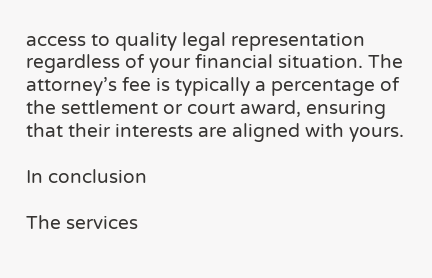access to quality legal representation regardless of your financial situation. The attorney’s fee is typically a percentage of the settlement or court award, ensuring that their interests are aligned with yours.

In conclusion

The services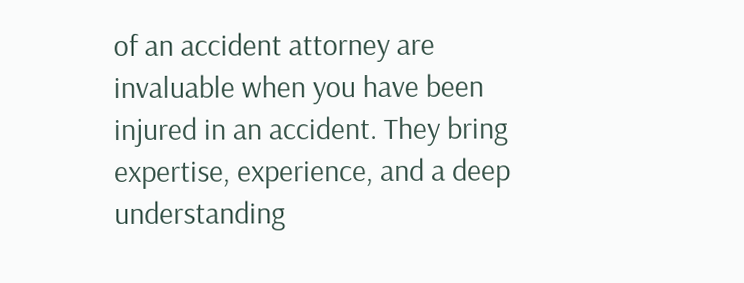of an accident attorney are invaluable when you have been injured in an accident. They bring expertise, experience, and a deep understanding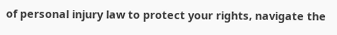of personal injury law to protect your rights, navigate the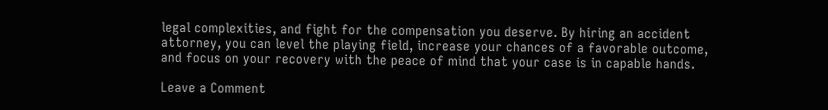legal complexities, and fight for the compensation you deserve. By hiring an accident attorney, you can level the playing field, increase your chances of a favorable outcome, and focus on your recovery with the peace of mind that your case is in capable hands.

Leave a Comment